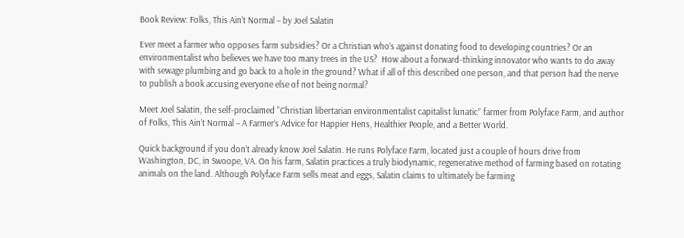Book Review: Folks, This Ain’t Normal – by Joel Salatin

Ever meet a farmer who opposes farm subsidies? Or a Christian who’s against donating food to developing countries? Or an environmentalist who believes we have too many trees in the US?  How about a forward-thinking innovator who wants to do away with sewage plumbing and go back to a hole in the ground? What if all of this described one person, and that person had the nerve to publish a book accusing everyone else of not being normal?

Meet Joel Salatin, the self-proclaimed “Christian libertarian environmentalist capitalist lunatic” farmer from Polyface Farm, and author of Folks, This Ain’t Normal – A Farmer’s Advice for Happier Hens, Healthier People, and a Better World.

Quick background if you don’t already know Joel Salatin. He runs Polyface Farm, located just a couple of hours drive from Washington, DC, in Swoope, VA. On his farm, Salatin practices a truly biodynamic, regenerative method of farming based on rotating animals on the land. Although Polyface Farm sells meat and eggs, Salatin claims to ultimately be farming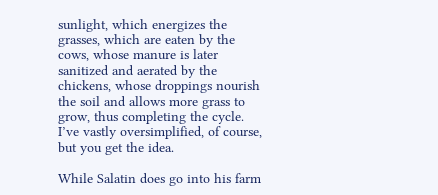sunlight, which energizes the grasses, which are eaten by the cows, whose manure is later sanitized and aerated by the chickens, whose droppings nourish the soil and allows more grass to grow, thus completing the cycle. I’ve vastly oversimplified, of course, but you get the idea.

While Salatin does go into his farm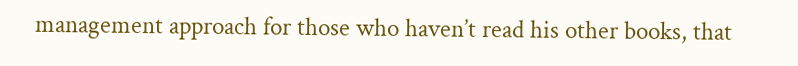management approach for those who haven’t read his other books, that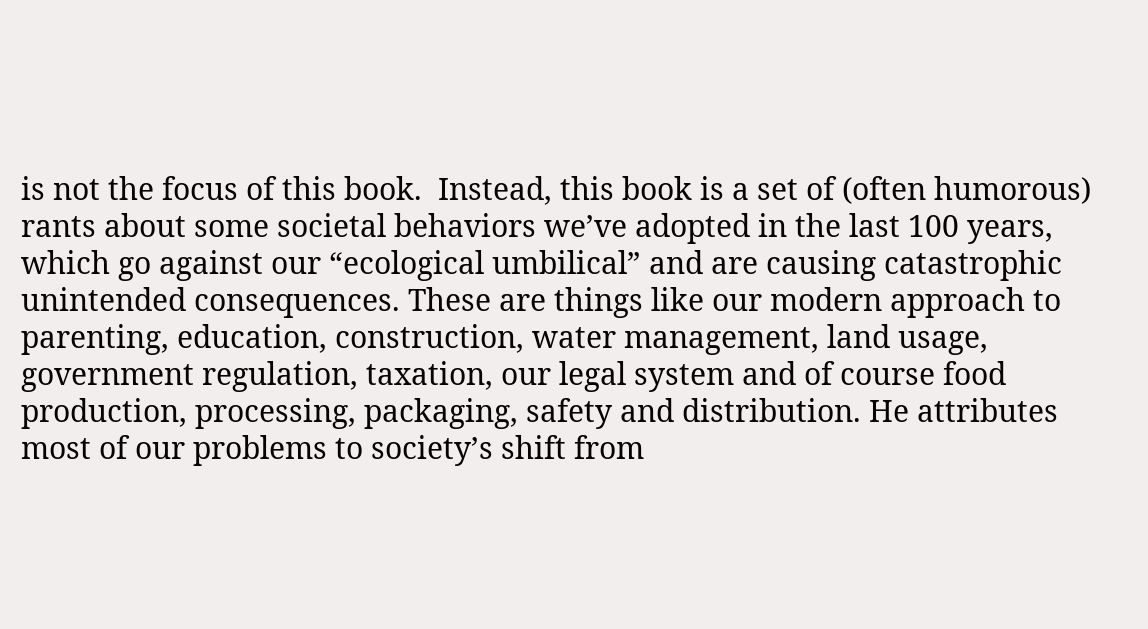is not the focus of this book.  Instead, this book is a set of (often humorous) rants about some societal behaviors we’ve adopted in the last 100 years, which go against our “ecological umbilical” and are causing catastrophic unintended consequences. These are things like our modern approach to parenting, education, construction, water management, land usage, government regulation, taxation, our legal system and of course food production, processing, packaging, safety and distribution. He attributes most of our problems to society’s shift from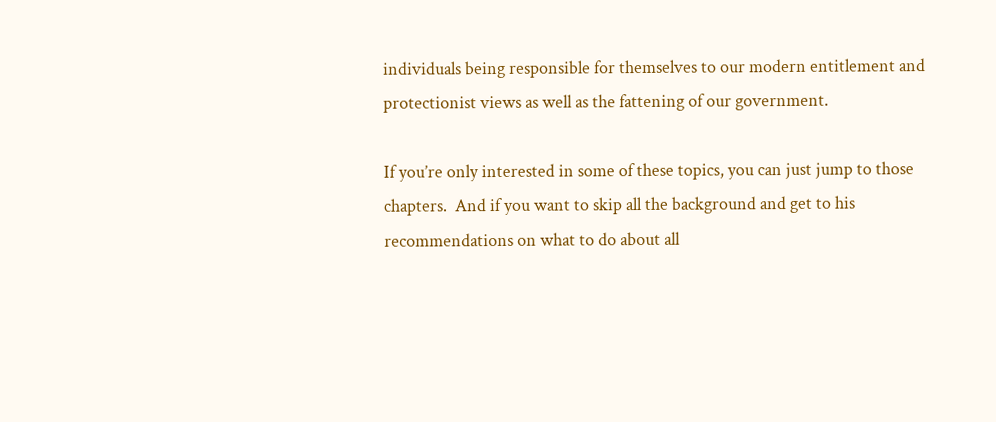individuals being responsible for themselves to our modern entitlement and protectionist views as well as the fattening of our government.

If you’re only interested in some of these topics, you can just jump to those chapters.  And if you want to skip all the background and get to his recommendations on what to do about all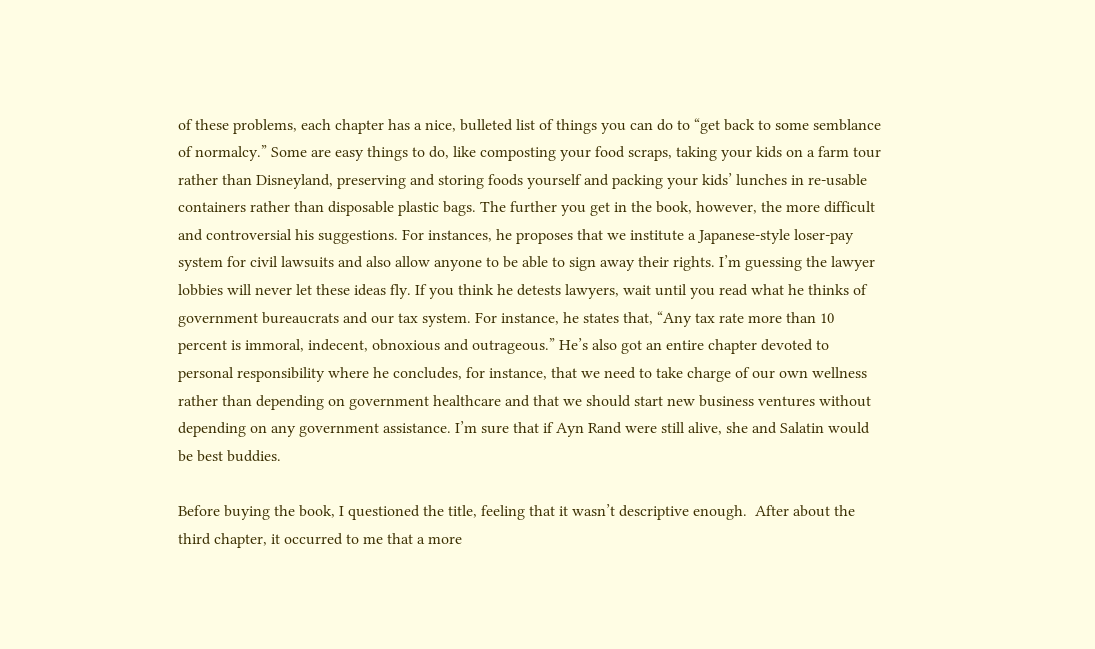of these problems, each chapter has a nice, bulleted list of things you can do to “get back to some semblance of normalcy.” Some are easy things to do, like composting your food scraps, taking your kids on a farm tour rather than Disneyland, preserving and storing foods yourself and packing your kids’ lunches in re-usable containers rather than disposable plastic bags. The further you get in the book, however, the more difficult and controversial his suggestions. For instances, he proposes that we institute a Japanese-style loser-pay system for civil lawsuits and also allow anyone to be able to sign away their rights. I’m guessing the lawyer lobbies will never let these ideas fly. If you think he detests lawyers, wait until you read what he thinks of government bureaucrats and our tax system. For instance, he states that, “Any tax rate more than 10 percent is immoral, indecent, obnoxious and outrageous.” He’s also got an entire chapter devoted to personal responsibility where he concludes, for instance, that we need to take charge of our own wellness rather than depending on government healthcare and that we should start new business ventures without depending on any government assistance. I’m sure that if Ayn Rand were still alive, she and Salatin would be best buddies.

Before buying the book, I questioned the title, feeling that it wasn’t descriptive enough.  After about the third chapter, it occurred to me that a more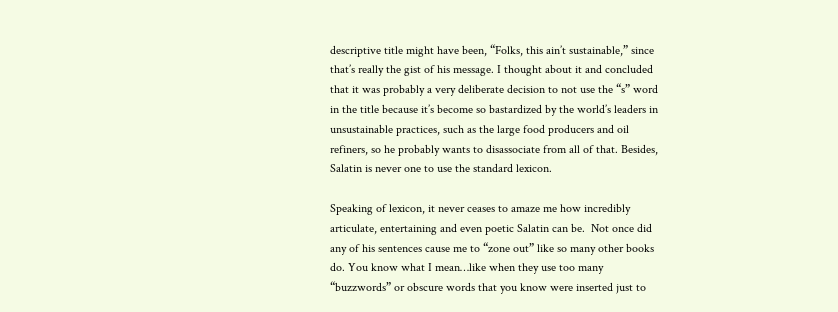descriptive title might have been, “Folks, this ain’t sustainable,” since that’s really the gist of his message. I thought about it and concluded that it was probably a very deliberate decision to not use the “s” word in the title because it’s become so bastardized by the world’s leaders in unsustainable practices, such as the large food producers and oil refiners, so he probably wants to disassociate from all of that. Besides, Salatin is never one to use the standard lexicon.

Speaking of lexicon, it never ceases to amaze me how incredibly articulate, entertaining and even poetic Salatin can be.  Not once did any of his sentences cause me to “zone out” like so many other books do. You know what I mean…like when they use too many “buzzwords” or obscure words that you know were inserted just to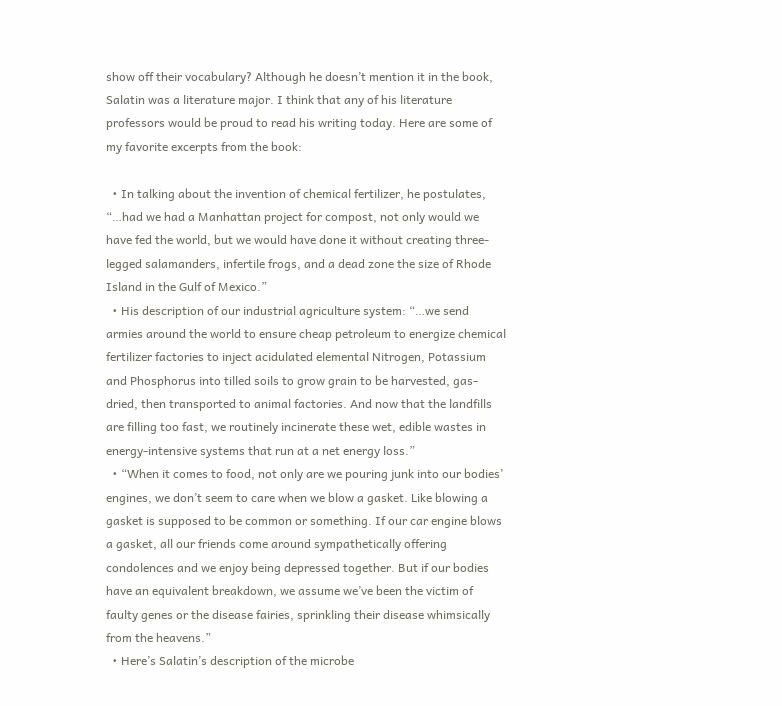show off their vocabulary? Although he doesn’t mention it in the book, Salatin was a literature major. I think that any of his literature professors would be proud to read his writing today. Here are some of my favorite excerpts from the book:

  • In talking about the invention of chemical fertilizer, he postulates, “…had we had a Manhattan project for compost, not only would we have fed the world, but we would have done it without creating three-legged salamanders, infertile frogs, and a dead zone the size of Rhode Island in the Gulf of Mexico.”
  • His description of our industrial agriculture system: “…we send armies around the world to ensure cheap petroleum to energize chemical fertilizer factories to inject acidulated elemental Nitrogen, Potassium and Phosphorus into tilled soils to grow grain to be harvested, gas-dried, then transported to animal factories. And now that the landfills are filling too fast, we routinely incinerate these wet, edible wastes in energy-intensive systems that run at a net energy loss.”
  • “When it comes to food, not only are we pouring junk into our bodies’ engines, we don’t seem to care when we blow a gasket. Like blowing a gasket is supposed to be common or something. If our car engine blows a gasket, all our friends come around sympathetically offering condolences and we enjoy being depressed together. But if our bodies have an equivalent breakdown, we assume we’ve been the victim of faulty genes or the disease fairies, sprinkling their disease whimsically from the heavens.”
  • Here’s Salatin’s description of the microbe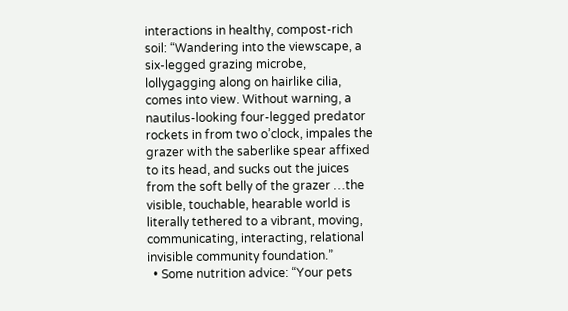interactions in healthy, compost-rich soil: “Wandering into the viewscape, a six-legged grazing microbe, lollygagging along on hairlike cilia, comes into view. Without warning, a nautilus-looking four-legged predator rockets in from two o’clock, impales the grazer with the saberlike spear affixed to its head, and sucks out the juices from the soft belly of the grazer …the visible, touchable, hearable world is literally tethered to a vibrant, moving, communicating, interacting, relational invisible community foundation.”
  • Some nutrition advice: “Your pets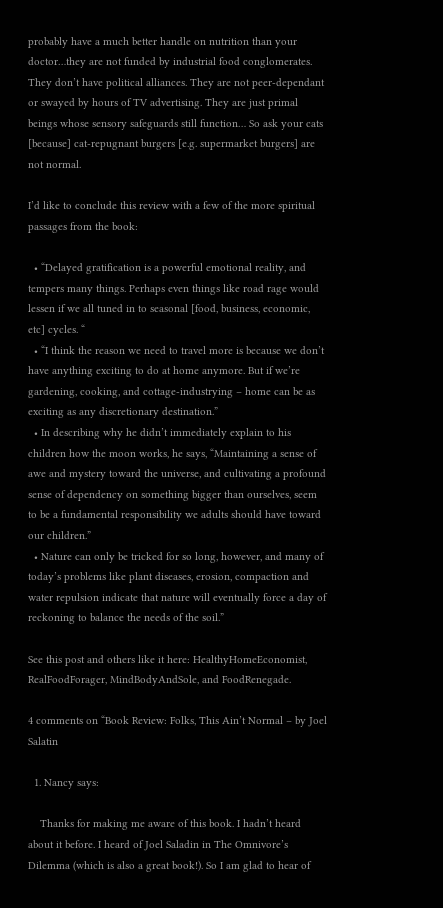probably have a much better handle on nutrition than your doctor…they are not funded by industrial food conglomerates. They don’t have political alliances. They are not peer-dependant or swayed by hours of TV advertising. They are just primal beings whose sensory safeguards still function… So ask your cats [because] cat-repugnant burgers [e.g. supermarket burgers] are not normal.

I’d like to conclude this review with a few of the more spiritual passages from the book:

  • “Delayed gratification is a powerful emotional reality, and tempers many things. Perhaps even things like road rage would lessen if we all tuned in to seasonal [food, business, economic, etc] cycles. “
  • “I think the reason we need to travel more is because we don’t have anything exciting to do at home anymore. But if we’re gardening, cooking, and cottage-industrying – home can be as exciting as any discretionary destination.”
  • In describing why he didn’t immediately explain to his children how the moon works, he says, “Maintaining a sense of awe and mystery toward the universe, and cultivating a profound sense of dependency on something bigger than ourselves, seem to be a fundamental responsibility we adults should have toward our children.”
  • Nature can only be tricked for so long, however, and many of today’s problems like plant diseases, erosion, compaction and water repulsion indicate that nature will eventually force a day of reckoning to balance the needs of the soil.”

See this post and others like it here: HealthyHomeEconomist, RealFoodForager, MindBodyAndSole, and FoodRenegade.

4 comments on “Book Review: Folks, This Ain’t Normal – by Joel Salatin

  1. Nancy says:

    Thanks for making me aware of this book. I hadn’t heard about it before. I heard of Joel Saladin in The Omnivore’s Dilemma (which is also a great book!). So I am glad to hear of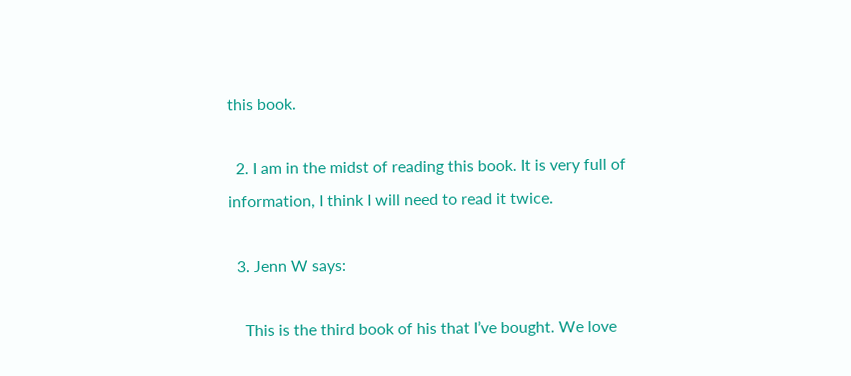this book.

  2. I am in the midst of reading this book. It is very full of information, I think I will need to read it twice.

  3. Jenn W says:

    This is the third book of his that I’ve bought. We love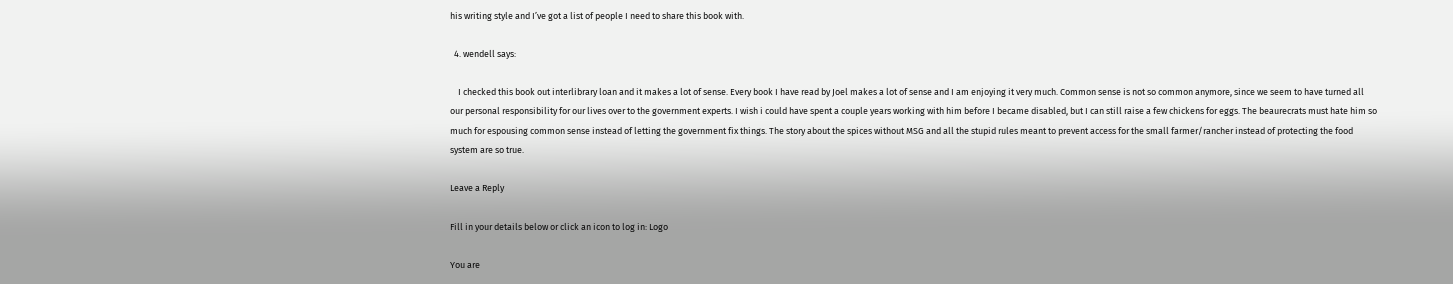his writing style and I’ve got a list of people I need to share this book with.

  4. wendell says:

    I checked this book out interlibrary loan and it makes a lot of sense. Every book I have read by Joel makes a lot of sense and I am enjoying it very much. Common sense is not so common anymore, since we seem to have turned all our personal responsibility for our lives over to the government experts. I wish i could have spent a couple years working with him before I became disabled, but I can still raise a few chickens for eggs. The beaurecrats must hate him so much for espousing common sense instead of letting the government fix things. The story about the spices without MSG and all the stupid rules meant to prevent access for the small farmer/rancher instead of protecting the food system are so true.

Leave a Reply

Fill in your details below or click an icon to log in: Logo

You are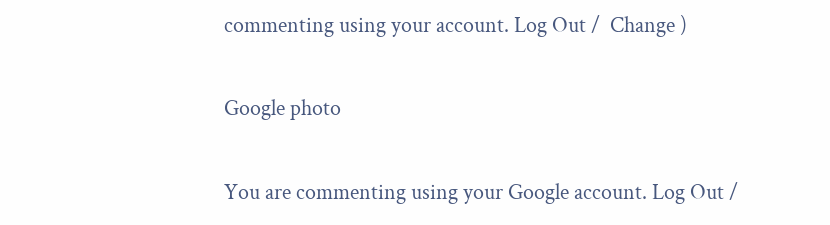commenting using your account. Log Out /  Change )

Google photo

You are commenting using your Google account. Log Out /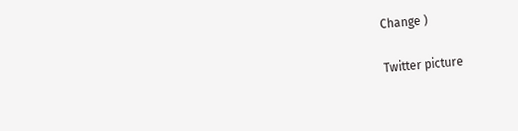Change )

Twitter picture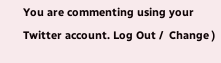You are commenting using your Twitter account. Log Out /  Change )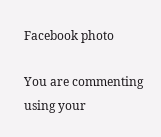Facebook photo

You are commenting using your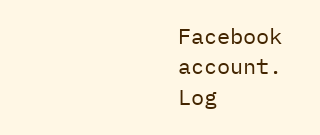Facebook account. Log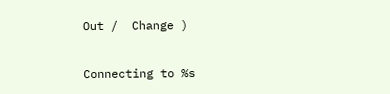Out /  Change )

Connecting to %s